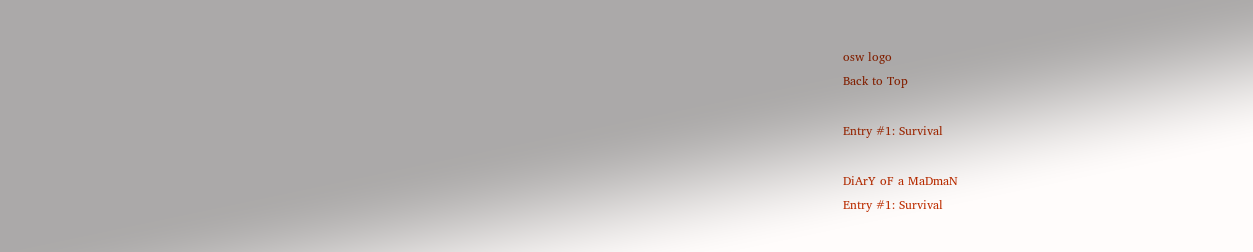osw logo
Back to Top

Entry #1: Survival

DiArY oF a MaDmaN
Entry #1: Survival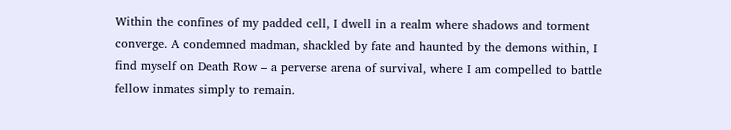Within the confines of my padded cell, I dwell in a realm where shadows and torment converge. A condemned madman, shackled by fate and haunted by the demons within, I find myself on Death Row – a perverse arena of survival, where I am compelled to battle fellow inmates simply to remain.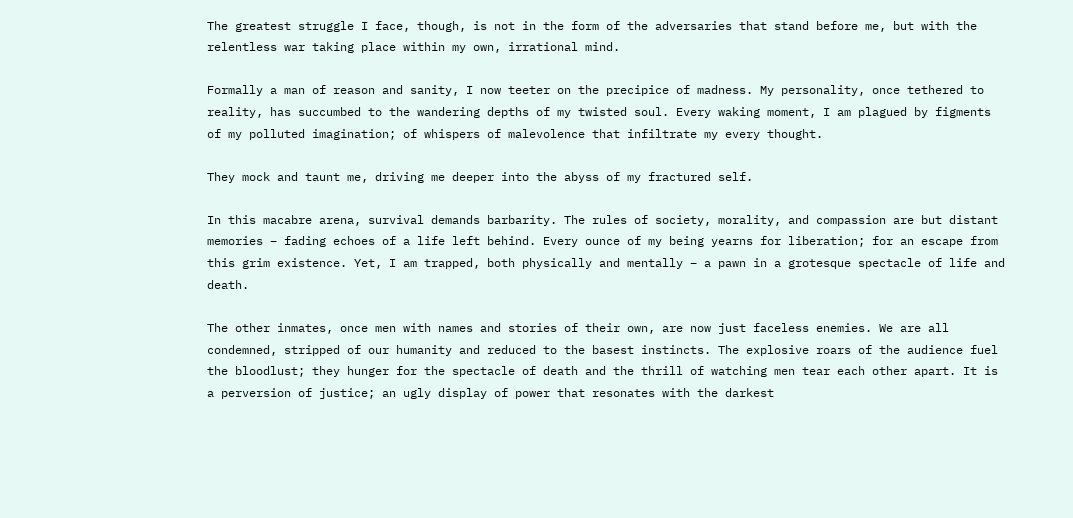The greatest struggle I face, though, is not in the form of the adversaries that stand before me, but with the relentless war taking place within my own, irrational mind.

Formally a man of reason and sanity, I now teeter on the precipice of madness. My personality, once tethered to reality, has succumbed to the wandering depths of my twisted soul. Every waking moment, I am plagued by figments of my polluted imagination; of whispers of malevolence that infiltrate my every thought.

They mock and taunt me, driving me deeper into the abyss of my fractured self.

In this macabre arena, survival demands barbarity. The rules of society, morality, and compassion are but distant memories – fading echoes of a life left behind. Every ounce of my being yearns for liberation; for an escape from this grim existence. Yet, I am trapped, both physically and mentally – a pawn in a grotesque spectacle of life and death.

The other inmates, once men with names and stories of their own, are now just faceless enemies. We are all condemned, stripped of our humanity and reduced to the basest instincts. The explosive roars of the audience fuel the bloodlust; they hunger for the spectacle of death and the thrill of watching men tear each other apart. It is a perversion of justice; an ugly display of power that resonates with the darkest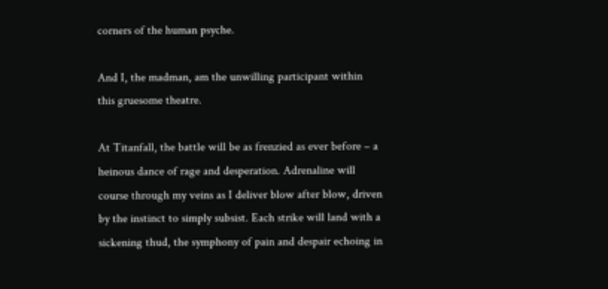corners of the human psyche.

And I, the madman, am the unwilling participant within this gruesome theatre.

At Titanfall, the battle will be as frenzied as ever before – a heinous dance of rage and desperation. Adrenaline will course through my veins as I deliver blow after blow, driven by the instinct to simply subsist. Each strike will land with a sickening thud, the symphony of pain and despair echoing in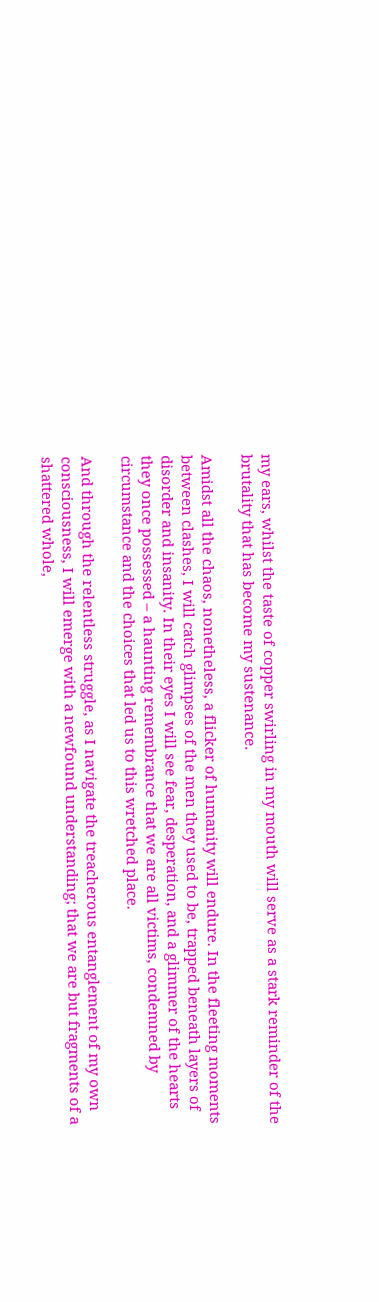my ears, whilst the taste of copper swirling in my mouth will serve as a stark reminder of the brutality that has become my sustenance.

Amidst all the chaos, nonetheless, a flicker of humanity will endure. In the fleeting moments between clashes, I will catch glimpses of the men they used to be, trapped beneath layers of disorder and insanity. In their eyes I will see fear, desperation, and a glimmer of the hearts they once possessed – a haunting remembrance that we are all victims, condemned by circumstance and the choices that led us to this wretched place.

And through the relentless struggle, as I navigate the treacherous entanglement of my own consciousness, I will emerge with a newfound understanding; that we are but fragments of a shattered whole,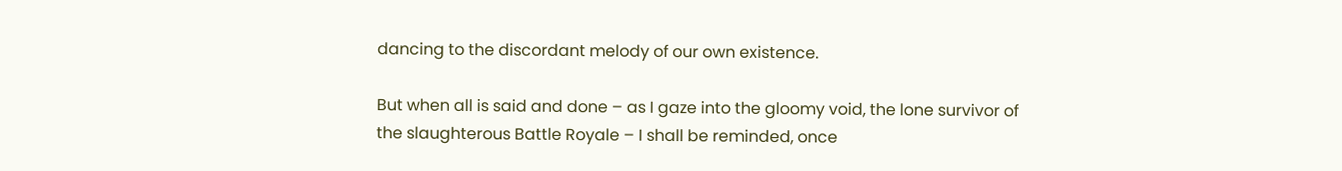dancing to the discordant melody of our own existence.

But when all is said and done – as I gaze into the gloomy void, the lone survivor of the slaughterous Battle Royale – I shall be reminded, once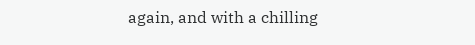again, and with a chilling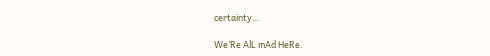certainty…

We’Re AlL mAd HeRe.